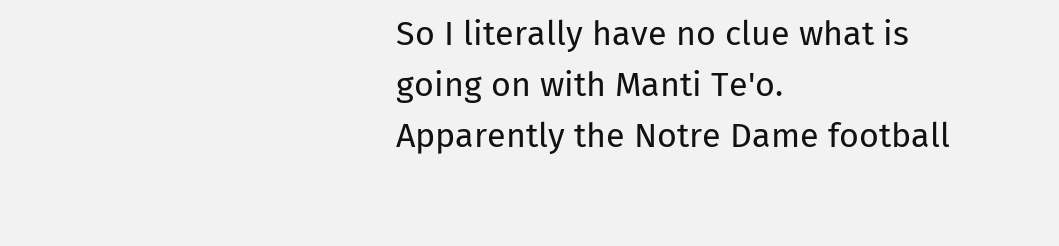So I literally have no clue what is going on with Manti Te'o. Apparently the Notre Dame football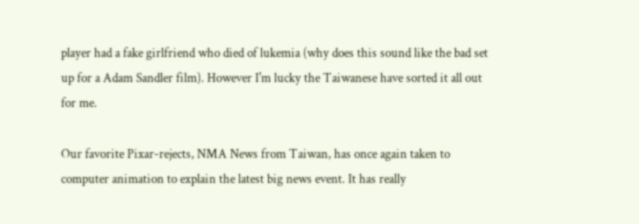player had a fake girlfriend who died of lukemia (why does this sound like the bad set up for a Adam Sandler film). However I'm lucky the Taiwanese have sorted it all out for me.

Our favorite Pixar-rejects, NMA News from Taiwan, has once again taken to computer animation to explain the latest big news event. It has really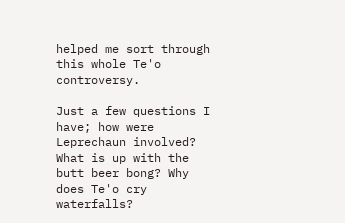helped me sort through this whole Te'o controversy.

Just a few questions I have; how were Leprechaun involved? What is up with the butt beer bong? Why does Te'o cry waterfalls?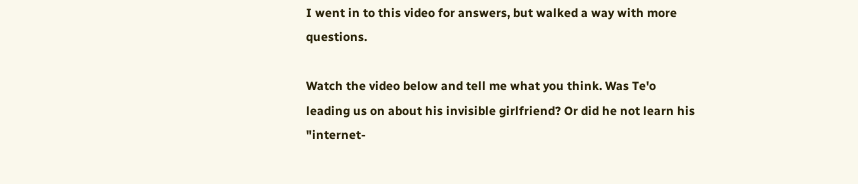I went in to this video for answers, but walked a way with more questions.

Watch the video below and tell me what you think. Was Te'o leading us on about his invisible girlfriend? Or did he not learn his "internet-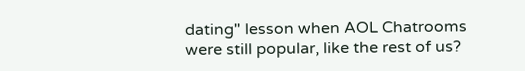dating" lesson when AOL Chatrooms were still popular, like the rest of us?